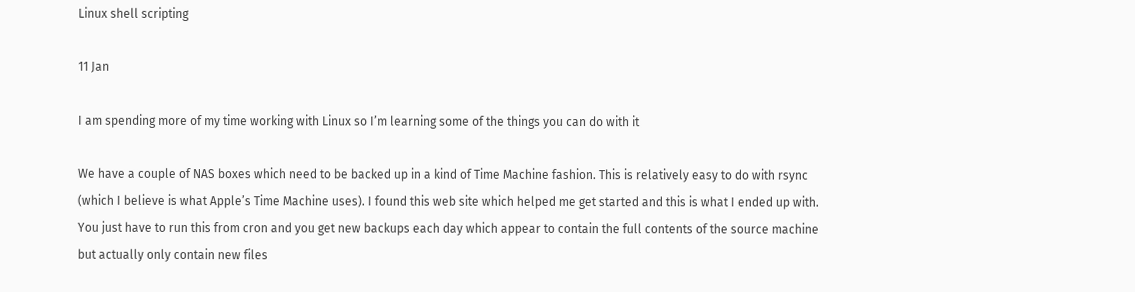Linux shell scripting

11 Jan

I am spending more of my time working with Linux so I’m learning some of the things you can do with it

We have a couple of NAS boxes which need to be backed up in a kind of Time Machine fashion. This is relatively easy to do with rsync (which I believe is what Apple’s Time Machine uses). I found this web site which helped me get started and this is what I ended up with. You just have to run this from cron and you get new backups each day which appear to contain the full contents of the source machine but actually only contain new files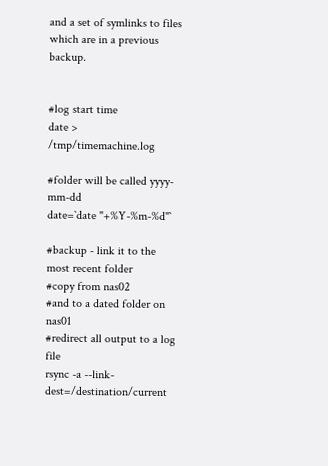and a set of symlinks to files which are in a previous backup.


#log start time
date > /tmp/timemachine.log

#folder will be called yyyy-mm-dd
date=`date "+%Y-%m-%d"`

#backup - link it to the most recent folder
#copy from nas02
#and to a dated folder on nas01
#redirect all output to a log file
rsync -a --link-dest=/destination/current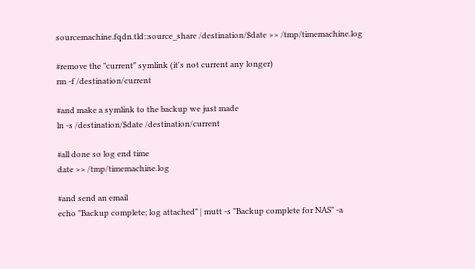sourcemachine.fqdn.tld::source_share /destination/$date >> /tmp/timemachine.log

#remove the "current" symlink (it's not current any longer)
rm -f /destination/current

#and make a symlink to the backup we just made
ln -s /destination/$date /destination/current

#all done so log end time
date >> /tmp/timemachine.log

#and send an email
echo "Backup complete; log attached" | mutt -s "Backup complete for NAS" -a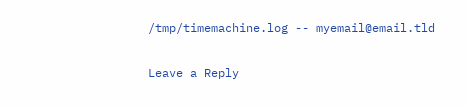/tmp/timemachine.log -- myemail@email.tld

Leave a Reply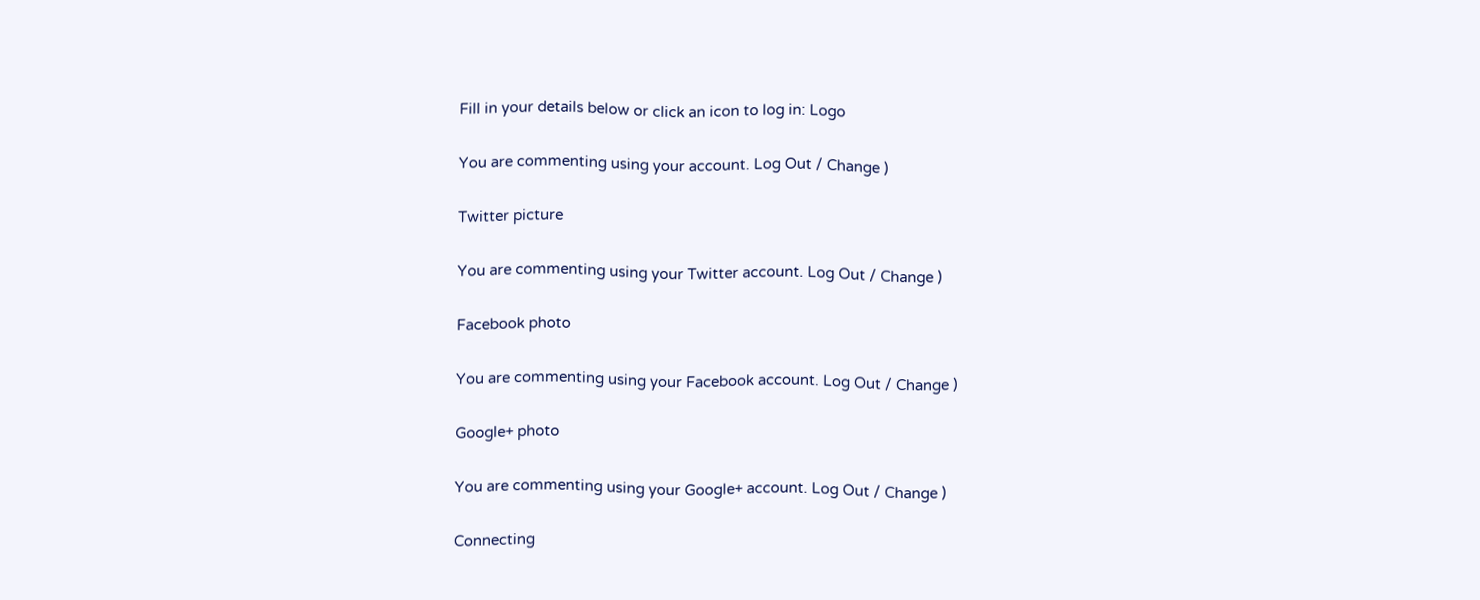Fill in your details below or click an icon to log in: Logo

You are commenting using your account. Log Out / Change )

Twitter picture

You are commenting using your Twitter account. Log Out / Change )

Facebook photo

You are commenting using your Facebook account. Log Out / Change )

Google+ photo

You are commenting using your Google+ account. Log Out / Change )

Connecting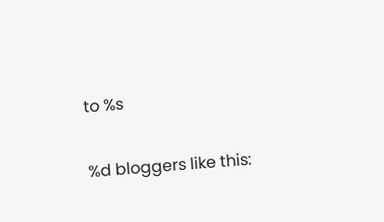to %s

%d bloggers like this: